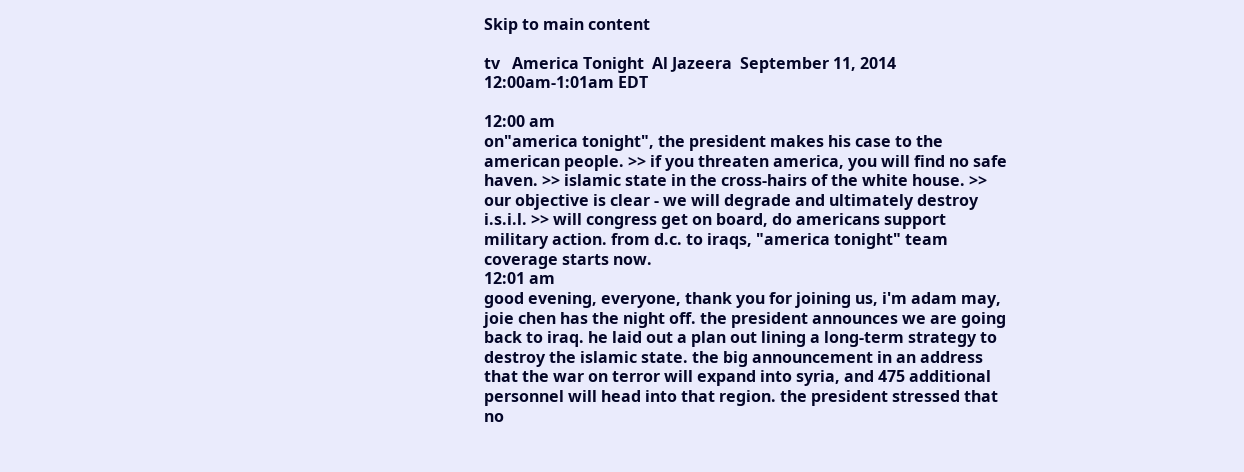Skip to main content

tv   America Tonight  Al Jazeera  September 11, 2014 12:00am-1:01am EDT

12:00 am
on"america tonight", the president makes his case to the american people. >> if you threaten america, you will find no safe haven. >> islamic state in the cross-hairs of the white house. >> our objective is clear - we will degrade and ultimately destroy i.s.i.l. >> will congress get on board, do americans support military action. from d.c. to iraqs, "america tonight" team coverage starts now.
12:01 am
good evening, everyone, thank you for joining us, i'm adam may, joie chen has the night off. the president announces we are going back to iraq. he laid out a plan out lining a long-term strategy to destroy the islamic state. the big announcement in an address that the war on terror will expand into syria, and 475 additional personnel will head into that region. the president stressed that no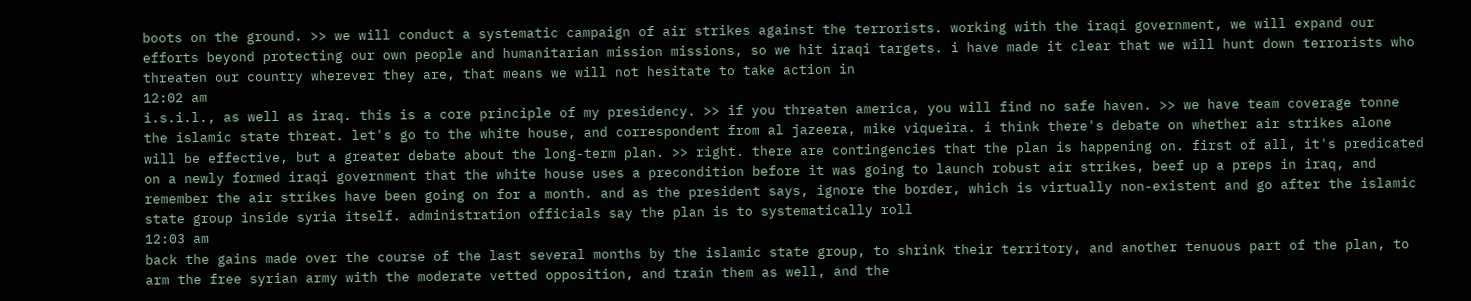boots on the ground. >> we will conduct a systematic campaign of air strikes against the terrorists. working with the iraqi government, we will expand our efforts beyond protecting our own people and humanitarian mission missions, so we hit iraqi targets. i have made it clear that we will hunt down terrorists who threaten our country wherever they are, that means we will not hesitate to take action in
12:02 am
i.s.i.l., as well as iraq. this is a core principle of my presidency. >> if you threaten america, you will find no safe haven. >> we have team coverage tonne the islamic state threat. let's go to the white house, and correspondent from al jazeera, mike viqueira. i think there's debate on whether air strikes alone will be effective, but a greater debate about the long-term plan. >> right. there are contingencies that the plan is happening on. first of all, it's predicated on a newly formed iraqi government that the white house uses a precondition before it was going to launch robust air strikes, beef up a preps in iraq, and remember the air strikes have been going on for a month. and as the president says, ignore the border, which is virtually non-existent and go after the islamic state group inside syria itself. administration officials say the plan is to systematically roll
12:03 am
back the gains made over the course of the last several months by the islamic state group, to shrink their territory, and another tenuous part of the plan, to arm the free syrian army with the moderate vetted opposition, and train them as well, and the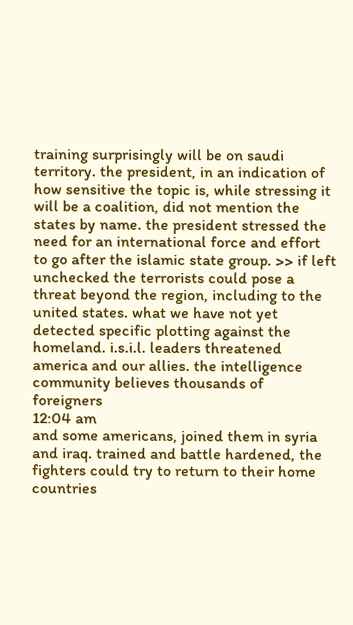training surprisingly will be on saudi territory. the president, in an indication of how sensitive the topic is, while stressing it will be a coalition, did not mention the states by name. the president stressed the need for an international force and effort to go after the islamic state group. >> if left unchecked the terrorists could pose a threat beyond the region, including to the united states. what we have not yet detected specific plotting against the homeland. i.s.i.l. leaders threatened america and our allies. the intelligence community believes thousands of foreigners
12:04 am
and some americans, joined them in syria and iraq. trained and battle hardened, the fighters could try to return to their home countries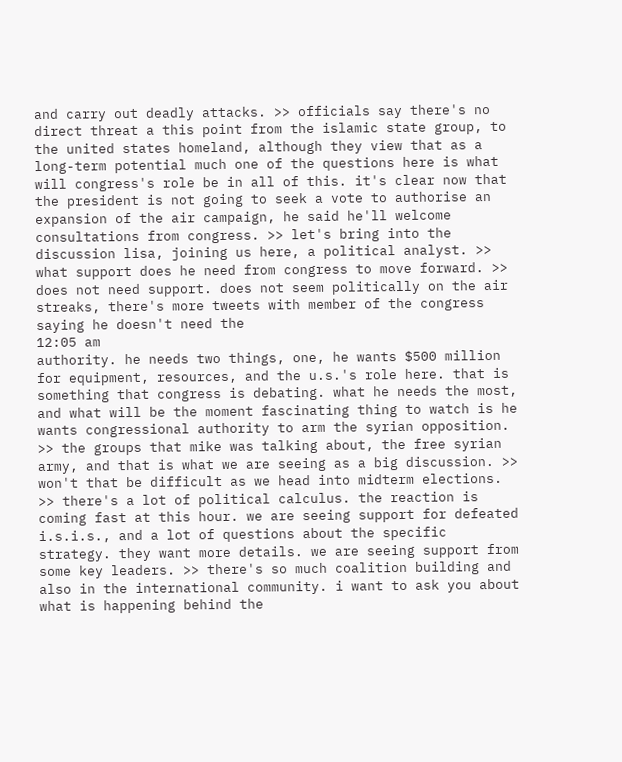and carry out deadly attacks. >> officials say there's no direct threat a this point from the islamic state group, to the united states homeland, although they view that as a long-term potential much one of the questions here is what will congress's role be in all of this. it's clear now that the president is not going to seek a vote to authorise an expansion of the air campaign, he said he'll welcome consultations from congress. >> let's bring into the discussion lisa, joining us here, a political analyst. >> what support does he need from congress to move forward. >> does not need support. does not seem politically on the air streaks, there's more tweets with member of the congress saying he doesn't need the
12:05 am
authority. he needs two things, one, he wants $500 million for equipment, resources, and the u.s.'s role here. that is something that congress is debating. what he needs the most, and what will be the moment fascinating thing to watch is he wants congressional authority to arm the syrian opposition. >> the groups that mike was talking about, the free syrian army, and that is what we are seeing as a big discussion. >> won't that be difficult as we head into midterm elections. >> there's a lot of political calculus. the reaction is coming fast at this hour. we are seeing support for defeated i.s.i.s., and a lot of questions about the specific strategy. they want more details. we are seeing support from some key leaders. >> there's so much coalition building and also in the international community. i want to ask you about what is happening behind the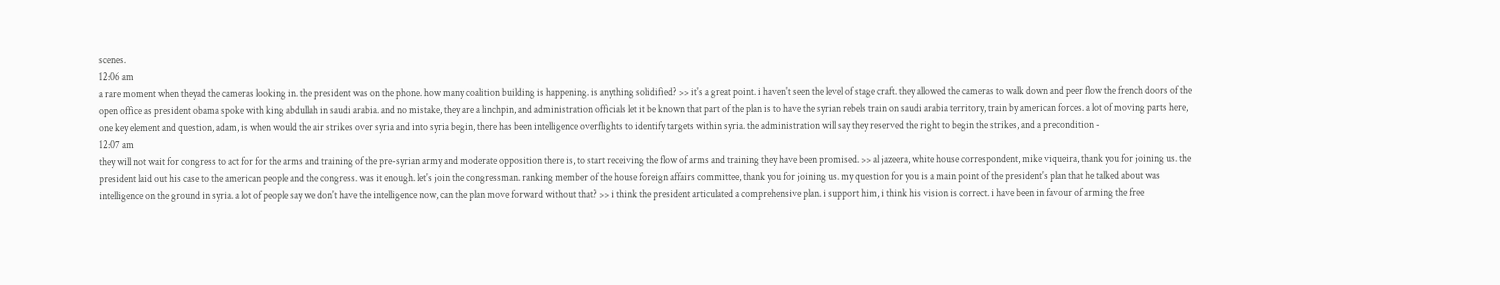scenes.
12:06 am
a rare moment when theyad the cameras looking in. the president was on the phone. how many coalition building is happening. is anything solidified? >> it's a great point. i haven't seen the level of stage craft. they allowed the cameras to walk down and peer flow the french doors of the open office as president obama spoke with king abdullah in saudi arabia. and no mistake, they are a linchpin, and administration officials let it be known that part of the plan is to have the syrian rebels train on saudi arabia territory, train by american forces. a lot of moving parts here, one key element and question, adam, is when would the air strikes over syria and into syria begin, there has been intelligence overflights to identify targets within syria. the administration will say they reserved the right to begin the strikes, and a precondition -
12:07 am
they will not wait for congress to act for for the arms and training of the pre-syrian army and moderate opposition there is, to start receiving the flow of arms and training they have been promised. >> al jazeera, white house correspondent, mike viqueira, thank you for joining us. the president laid out his case to the american people and the congress. was it enough. let's join the congressman. ranking member of the house foreign affairs committee, thank you for joining us. my question for you is a main point of the president's plan that he talked about was intelligence on the ground in syria. a lot of people say we don't have the intelligence now, can the plan move forward without that? >> i think the president articulated a comprehensive plan. i support him, i think his vision is correct. i have been in favour of arming the free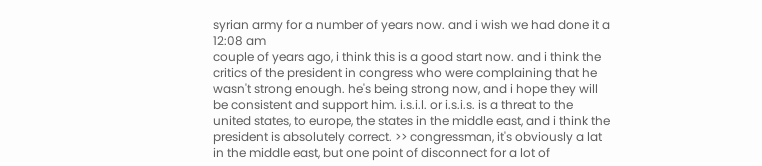syrian army for a number of years now. and i wish we had done it a
12:08 am
couple of years ago, i think this is a good start now. and i think the critics of the president in congress who were complaining that he wasn't strong enough. he's being strong now, and i hope they will be consistent and support him. i.s.i.l. or i.s.i.s. is a threat to the united states, to europe, the states in the middle east, and i think the president is absolutely correct. >> congressman, it's obviously a lat in the middle east, but one point of disconnect for a lot of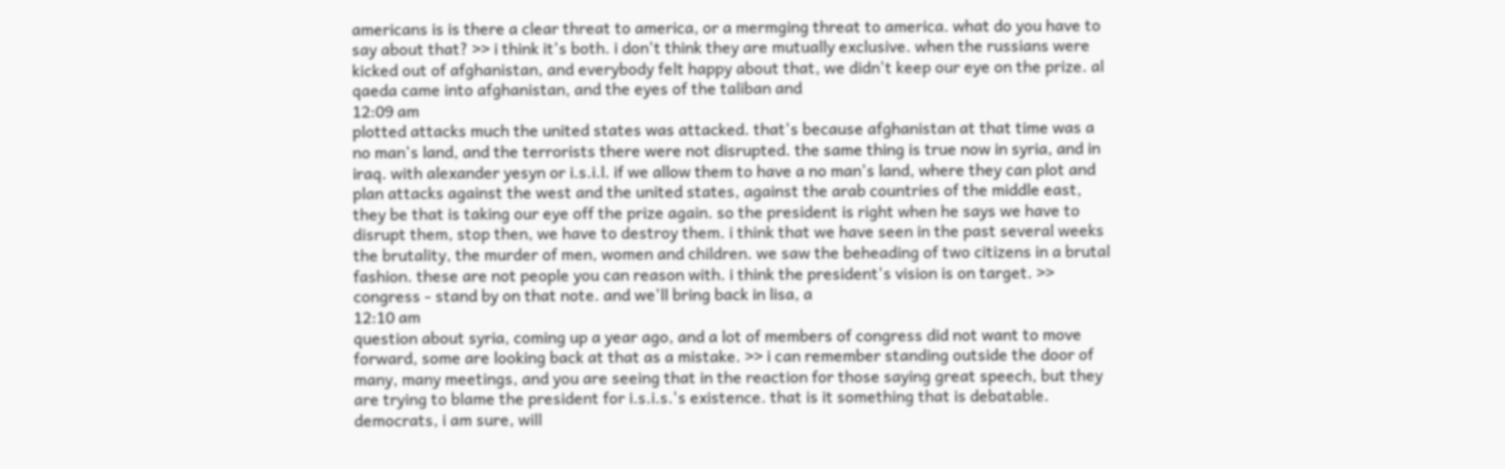americans is is there a clear threat to america, or a mermging threat to america. what do you have to say about that? >> i think it's both. i don't think they are mutually exclusive. when the russians were kicked out of afghanistan, and everybody felt happy about that, we didn't keep our eye on the prize. al qaeda came into afghanistan, and the eyes of the taliban and
12:09 am
plotted attacks much the united states was attacked. that's because afghanistan at that time was a no man's land, and the terrorists there were not disrupted. the same thing is true now in syria, and in iraq. with alexander yesyn or i.s.i.l. if we allow them to have a no man's land, where they can plot and plan attacks against the west and the united states, against the arab countries of the middle east, they be that is taking our eye off the prize again. so the president is right when he says we have to disrupt them, stop then, we have to destroy them. i think that we have seen in the past several weeks the brutality, the murder of men, women and children. we saw the beheading of two citizens in a brutal fashion. these are not people you can reason with. i think the president's vision is on target. >> congress - stand by on that note. and we'll bring back in lisa, a
12:10 am
question about syria, coming up a year ago, and a lot of members of congress did not want to move forward, some are looking back at that as a mistake. >> i can remember standing outside the door of many, many meetings, and you are seeing that in the reaction for those saying great speech, but they are trying to blame the president for i.s.i.s.'s existence. that is it something that is debatable. democrats, i am sure, will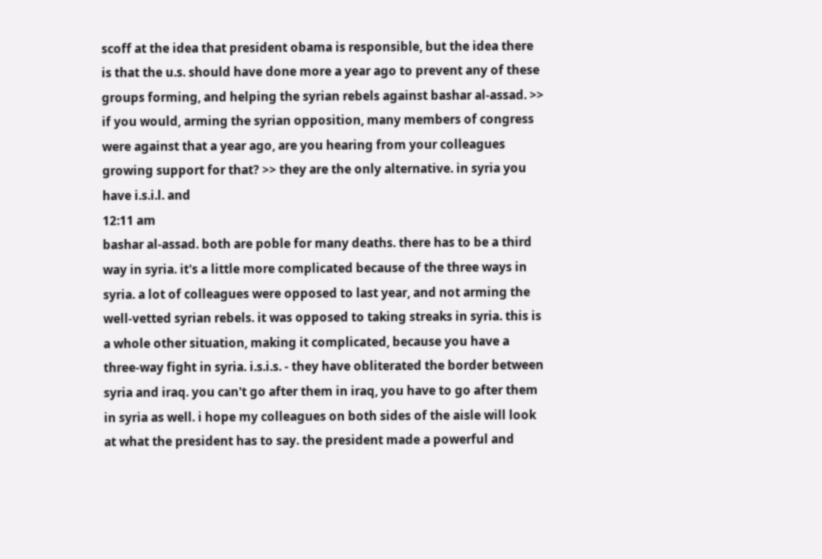scoff at the idea that president obama is responsible, but the idea there is that the u.s. should have done more a year ago to prevent any of these groups forming, and helping the syrian rebels against bashar al-assad. >> if you would, arming the syrian opposition, many members of congress were against that a year ago, are you hearing from your colleagues growing support for that? >> they are the only alternative. in syria you have i.s.i.l. and
12:11 am
bashar al-assad. both are poble for many deaths. there has to be a third way in syria. it's a little more complicated because of the three ways in syria. a lot of colleagues were opposed to last year, and not arming the well-vetted syrian rebels. it was opposed to taking streaks in syria. this is a whole other situation, making it complicated, because you have a three-way fight in syria. i.s.i.s. - they have obliterated the border between syria and iraq. you can't go after them in iraq, you have to go after them in syria as well. i hope my colleagues on both sides of the aisle will look at what the president has to say. the president made a powerful and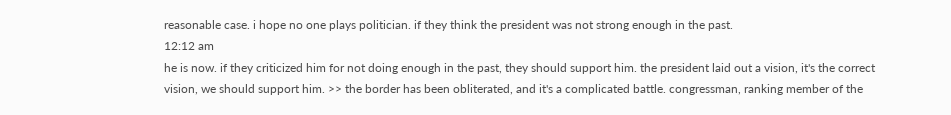reasonable case. i hope no one plays politician. if they think the president was not strong enough in the past.
12:12 am
he is now. if they criticized him for not doing enough in the past, they should support him. the president laid out a vision, it's the correct vision, we should support him. >> the border has been obliterated, and it's a complicated battle. congressman, ranking member of the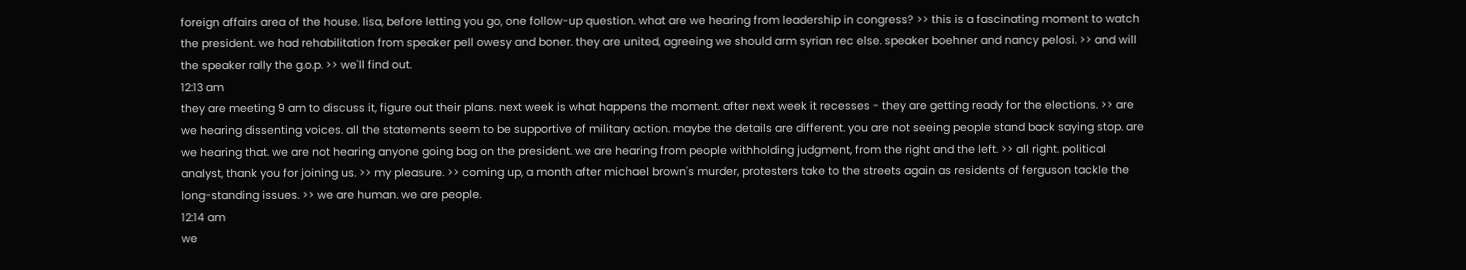foreign affairs area of the house. lisa, before letting you go, one follow-up question. what are we hearing from leadership in congress? >> this is a fascinating moment to watch the president. we had rehabilitation from speaker pell owesy and boner. they are united, agreeing we should arm syrian rec else. speaker boehner and nancy pelosi. >> and will the speaker rally the g.o.p. >> we'll find out.
12:13 am
they are meeting 9 am to discuss it, figure out their plans. next week is what happens the moment. after next week it recesses - they are getting ready for the elections. >> are we hearing dissenting voices. all the statements seem to be supportive of military action. maybe the details are different. you are not seeing people stand back saying stop. are we hearing that. we are not hearing anyone going bag on the president. we are hearing from people withholding judgment, from the right and the left. >> all right. political analyst, thank you for joining us. >> my pleasure. >> coming up, a month after michael brown's murder, protesters take to the streets again as residents of ferguson tackle the long-standing issues. >> we are human. we are people.
12:14 am
we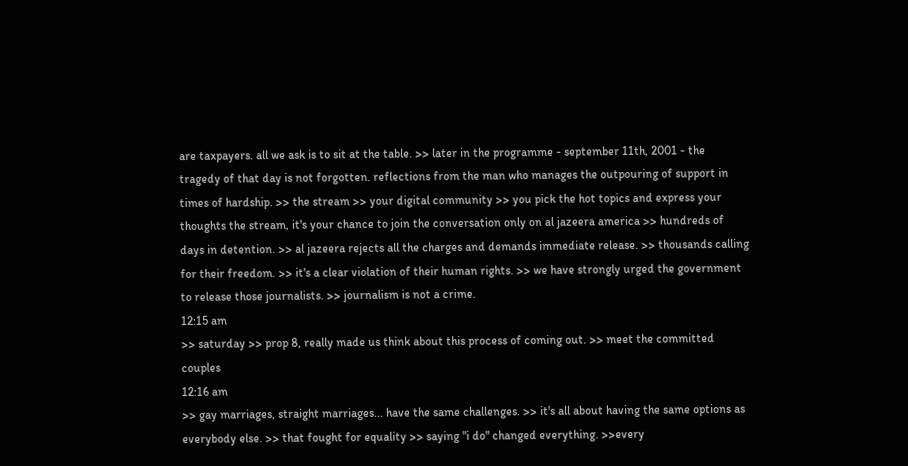are taxpayers. all we ask is to sit at the table. >> later in the programme - september 11th, 2001 - the tragedy of that day is not forgotten. reflections from the man who manages the outpouring of support in times of hardship. >> the stream >> your digital community >> you pick the hot topics and express your thoughts the stream, it's your chance to join the conversation only on al jazeera america >> hundreds of days in detention. >> al jazeera rejects all the charges and demands immediate release. >> thousands calling for their freedom. >> it's a clear violation of their human rights. >> we have strongly urged the government to release those journalists. >> journalism is not a crime.
12:15 am
>> saturday >> prop 8, really made us think about this process of coming out. >> meet the committed couples
12:16 am
>> gay marriages, straight marriages... have the same challenges. >> it's all about having the same options as everybody else. >> that fought for equality >> saying "i do" changed everything. >>every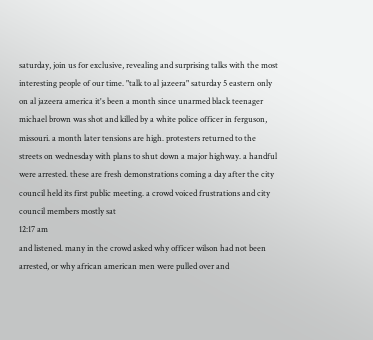saturday, join us for exclusive, revealing and surprising talks with the most interesting people of our time. "talk to al jazeera" saturday 5 eastern only on al jazeera america it's been a month since unarmed black teenager michael brown was shot and killed by a white police officer in ferguson, missouri. a month later tensions are high. protesters returned to the streets on wednesday with plans to shut down a major highway. a handful were arrested. these are fresh demonstrations coming a day after the city council held its first public meeting. a crowd voiced frustrations and city council members mostly sat
12:17 am
and listened. many in the crowd asked why officer wilson had not been arrested, or why african american men were pulled over and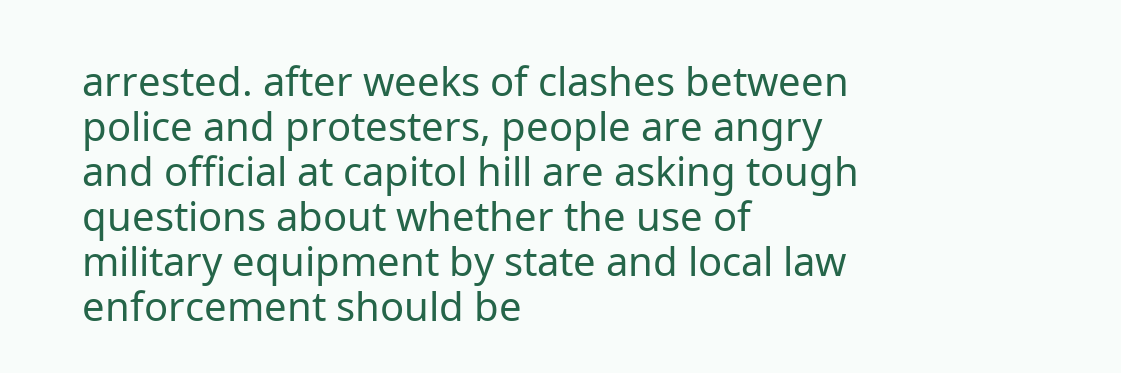arrested. after weeks of clashes between police and protesters, people are angry and official at capitol hill are asking tough questions about whether the use of military equipment by state and local law enforcement should be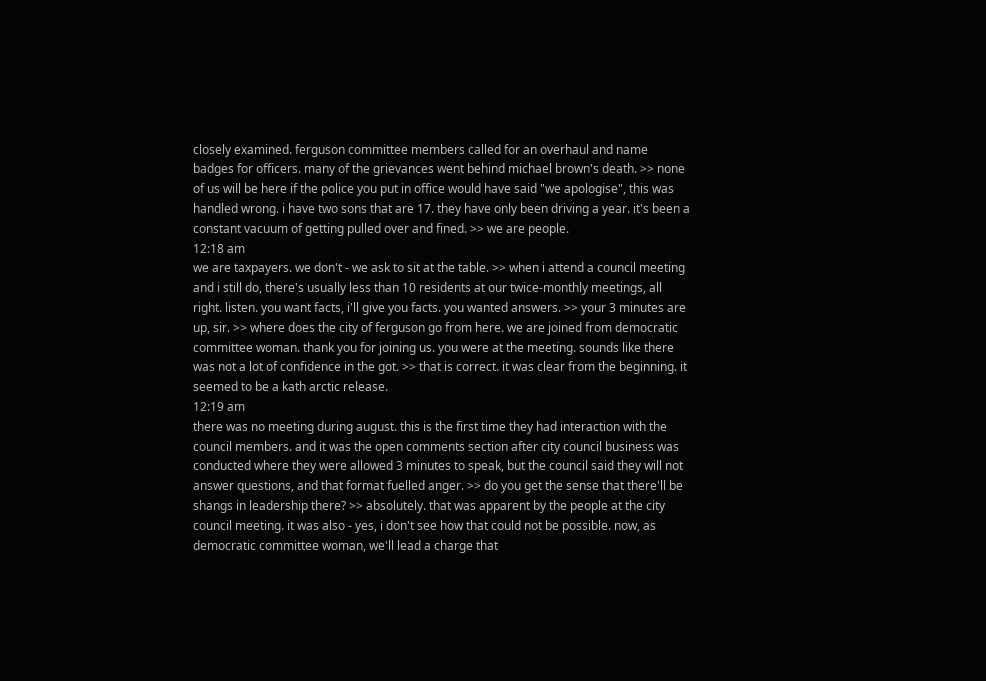closely examined. ferguson committee members called for an overhaul and name badges for officers. many of the grievances went behind michael brown's death. >> none of us will be here if the police you put in office would have said "we apologise", this was handled wrong. i have two sons that are 17. they have only been driving a year. it's been a constant vacuum of getting pulled over and fined. >> we are people.
12:18 am
we are taxpayers. we don't - we ask to sit at the table. >> when i attend a council meeting and i still do, there's usually less than 10 residents at our twice-monthly meetings, all right. listen. you want facts, i'll give you facts. you wanted answers. >> your 3 minutes are up, sir. >> where does the city of ferguson go from here. we are joined from democratic committee woman. thank you for joining us. you were at the meeting. sounds like there was not a lot of confidence in the got. >> that is correct. it was clear from the beginning. it seemed to be a kath arctic release.
12:19 am
there was no meeting during august. this is the first time they had interaction with the council members. and it was the open comments section after city council business was conducted where they were allowed 3 minutes to speak, but the council said they will not answer questions, and that format fuelled anger. >> do you get the sense that there'll be shangs in leadership there? >> absolutely. that was apparent by the people at the city council meeting. it was also - yes, i don't see how that could not be possible. now, as democratic committee woman, we'll lead a charge that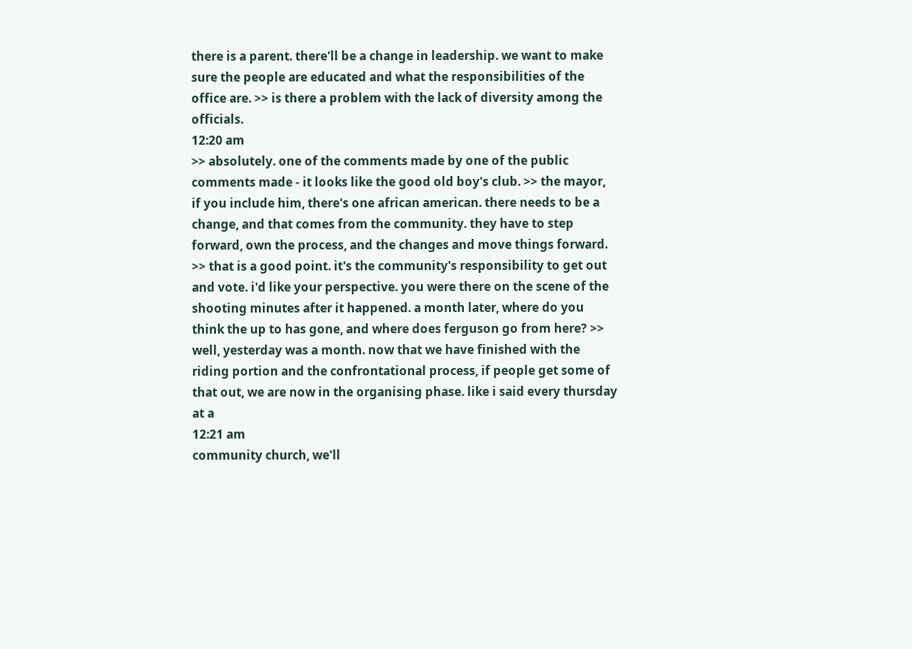there is a parent. there'll be a change in leadership. we want to make sure the people are educated and what the responsibilities of the office are. >> is there a problem with the lack of diversity among the officials.
12:20 am
>> absolutely. one of the comments made by one of the public comments made - it looks like the good old boy's club. >> the mayor, if you include him, there's one african american. there needs to be a change, and that comes from the community. they have to step forward, own the process, and the changes and move things forward. >> that is a good point. it's the community's responsibility to get out and vote. i'd like your perspective. you were there on the scene of the shooting minutes after it happened. a month later, where do you think the up to has gone, and where does ferguson go from here? >> well, yesterday was a month. now that we have finished with the riding portion and the confrontational process, if people get some of that out, we are now in the organising phase. like i said every thursday at a
12:21 am
community church, we'll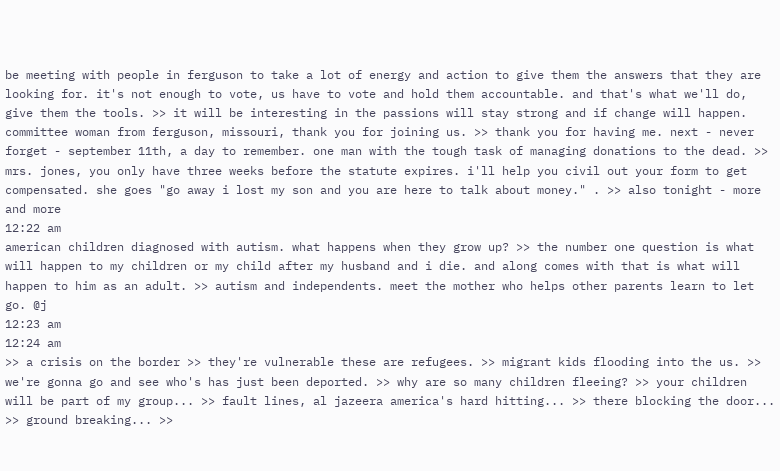be meeting with people in ferguson to take a lot of energy and action to give them the answers that they are looking for. it's not enough to vote, us have to vote and hold them accountable. and that's what we'll do, give them the tools. >> it will be interesting in the passions will stay strong and if change will happen. committee woman from ferguson, missouri, thank you for joining us. >> thank you for having me. next - never forget - september 11th, a day to remember. one man with the tough task of managing donations to the dead. >> mrs. jones, you only have three weeks before the statute expires. i'll help you civil out your form to get compensated. she goes "go away i lost my son and you are here to talk about money." . >> also tonight - more and more
12:22 am
american children diagnosed with autism. what happens when they grow up? >> the number one question is what will happen to my children or my child after my husband and i die. and along comes with that is what will happen to him as an adult. >> autism and independents. meet the mother who helps other parents learn to let go. @j
12:23 am
12:24 am
>> a crisis on the border >> they're vulnerable these are refugees. >> migrant kids flooding into the us. >> we're gonna go and see who's has just been deported. >> why are so many children fleeing? >> your children will be part of my group... >> fault lines, al jazeera america's hard hitting... >> there blocking the door... >> ground breaking... >>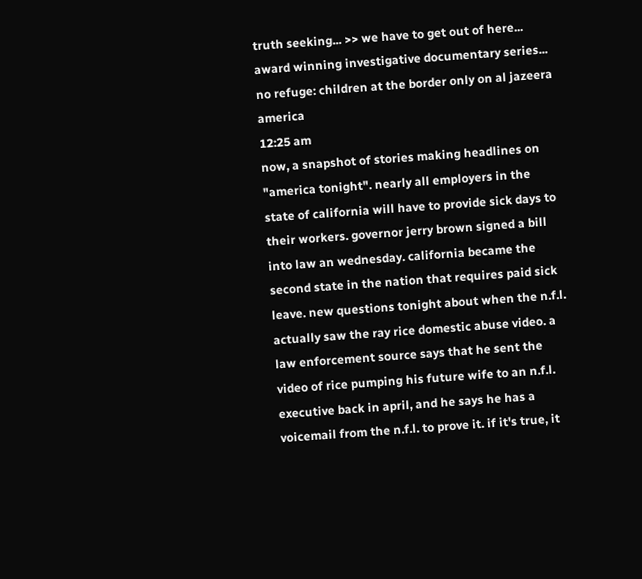truth seeking... >> we have to get out of here... award winning investigative documentary series... no refuge: children at the border only on al jazeera america
12:25 am
now, a snapshot of stories making headlines on "america tonight". nearly all employers in the state of california will have to provide sick days to their workers. governor jerry brown signed a bill into law an wednesday. california became the second state in the nation that requires paid sick leave. new questions tonight about when the n.f.l. actually saw the ray rice domestic abuse video. a law enforcement source says that he sent the video of rice pumping his future wife to an n.f.l. executive back in april, and he says he has a voicemail from the n.f.l. to prove it. if it's true, it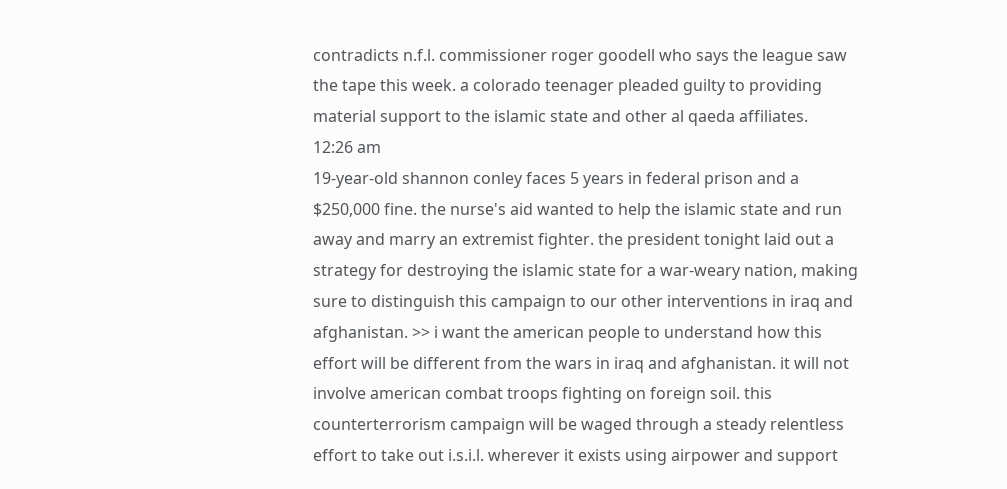contradicts n.f.l. commissioner roger goodell who says the league saw the tape this week. a colorado teenager pleaded guilty to providing material support to the islamic state and other al qaeda affiliates.
12:26 am
19-year-old shannon conley faces 5 years in federal prison and a $250,000 fine. the nurse's aid wanted to help the islamic state and run away and marry an extremist fighter. the president tonight laid out a strategy for destroying the islamic state for a war-weary nation, making sure to distinguish this campaign to our other interventions in iraq and afghanistan. >> i want the american people to understand how this effort will be different from the wars in iraq and afghanistan. it will not involve american combat troops fighting on foreign soil. this counterterrorism campaign will be waged through a steady relentless effort to take out i.s.i.l. wherever it exists using airpower and support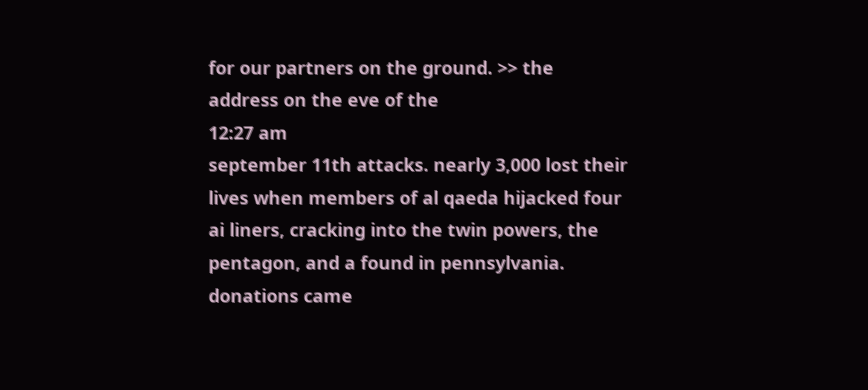for our partners on the ground. >> the address on the eve of the
12:27 am
september 11th attacks. nearly 3,000 lost their lives when members of al qaeda hijacked four ai liners, cracking into the twin powers, the pentagon, and a found in pennsylvania. donations came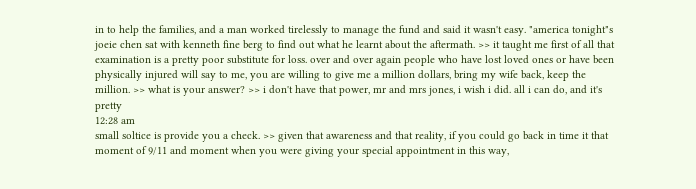in to help the families, and a man worked tirelessly to manage the fund and said it wasn't easy. "america tonight"s joeie chen sat with kenneth fine berg to find out what he learnt about the aftermath. >> it taught me first of all that examination is a pretty poor substitute for loss. over and over again people who have lost loved ones or have been physically injured will say to me, you are willing to give me a million dollars, bring my wife back, keep the million. >> what is your answer? >> i don't have that power, mr and mrs jones, i wish i did. all i can do, and it's pretty
12:28 am
small soltice is provide you a check. >> given that awareness and that reality, if you could go back in time it that moment of 9/11 and moment when you were giving your special appointment in this way,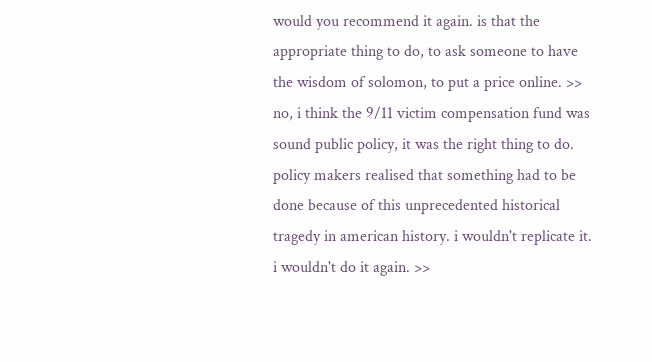would you recommend it again. is that the appropriate thing to do, to ask someone to have the wisdom of solomon, to put a price online. >> no, i think the 9/11 victim compensation fund was sound public policy, it was the right thing to do. policy makers realised that something had to be done because of this unprecedented historical tragedy in american history. i wouldn't replicate it. i wouldn't do it again. >>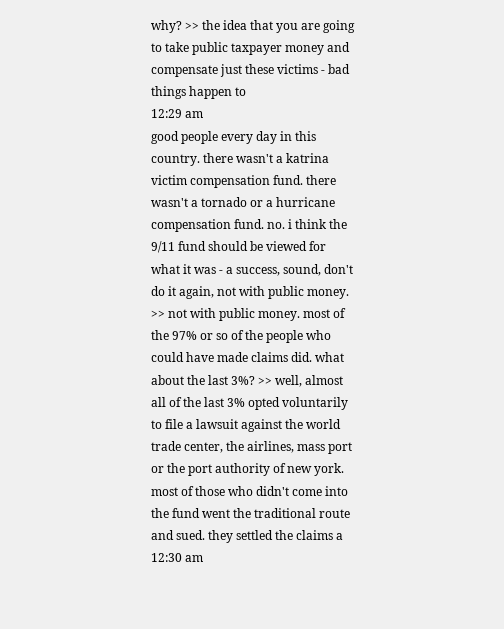why? >> the idea that you are going to take public taxpayer money and compensate just these victims - bad things happen to
12:29 am
good people every day in this country. there wasn't a katrina victim compensation fund. there wasn't a tornado or a hurricane compensation fund. no. i think the 9/11 fund should be viewed for what it was - a success, sound, don't do it again, not with public money. >> not with public money. most of the 97% or so of the people who could have made claims did. what about the last 3%? >> well, almost all of the last 3% opted voluntarily to file a lawsuit against the world trade center, the airlines, mass port or the port authority of new york. most of those who didn't come into the fund went the traditional route and sued. they settled the claims a
12:30 am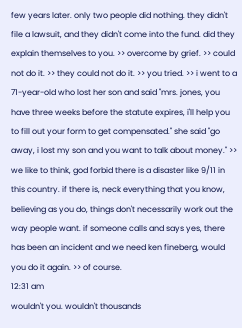few years later. only two people did nothing. they didn't file a lawsuit, and they didn't come into the fund. did they explain themselves to you. >> overcome by grief. >> could not do it. >> they could not do it. >> you tried. >> i went to a 71-year-old who lost her son and said "mrs. jones, you have three weeks before the statute expires, i'll help you to fill out your form to get compensated." she said "go away, i lost my son and you want to talk about money." >> we like to think, god forbid there is a disaster like 9/11 in this country. if there is, neck everything that you know, believing as you do, things don't necessarily work out the way people want. if someone calls and says yes, there has been an incident and we need ken fineberg, would you do it again. >> of course.
12:31 am
wouldn't you. wouldn't thousands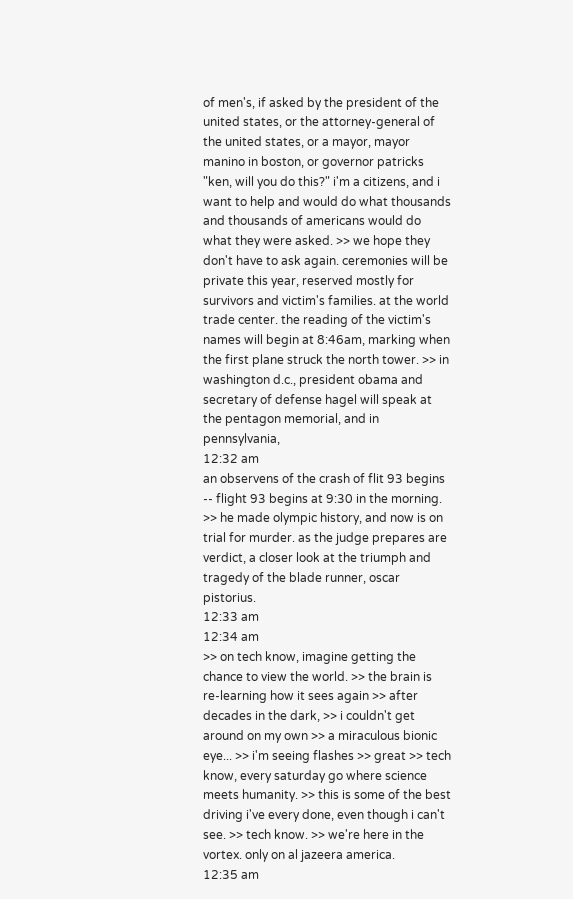of men's, if asked by the president of the united states, or the attorney-general of the united states, or a mayor, mayor manino in boston, or governor patricks "ken, will you do this?" i'm a citizens, and i want to help and would do what thousands and thousands of americans would do what they were asked. >> we hope they don't have to ask again. ceremonies will be private this year, reserved mostly for survivors and victim's families. at the world trade center. the reading of the victim's names will begin at 8:46am, marking when the first plane struck the north tower. >> in washington d.c., president obama and secretary of defense hagel will speak at the pentagon memorial, and in pennsylvania,
12:32 am
an observens of the crash of flit 93 begins -- flight 93 begins at 9:30 in the morning. >> he made olympic history, and now is on trial for murder. as the judge prepares are verdict, a closer look at the triumph and tragedy of the blade runner, oscar pistorius.
12:33 am
12:34 am
>> on tech know, imagine getting the chance to view the world. >> the brain is re-learning how it sees again >> after decades in the dark, >> i couldn't get around on my own >> a miraculous bionic eye... >> i'm seeing flashes >> great >> tech know, every saturday go where science meets humanity. >> this is some of the best driving i've every done, even though i can't see. >> tech know. >> we're here in the vortex. only on al jazeera america.
12:35 am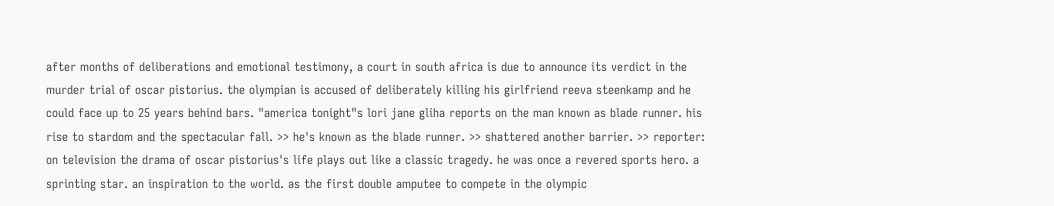after months of deliberations and emotional testimony, a court in south africa is due to announce its verdict in the murder trial of oscar pistorius. the olympian is accused of deliberately killing his girlfriend reeva steenkamp and he could face up to 25 years behind bars. "america tonight"s lori jane gliha reports on the man known as blade runner. his rise to stardom and the spectacular fall. >> he's known as the blade runner. >> shattered another barrier. >> reporter: on television the drama of oscar pistorius's life plays out like a classic tragedy. he was once a revered sports hero. a sprinting star. an inspiration to the world. as the first double amputee to compete in the olympic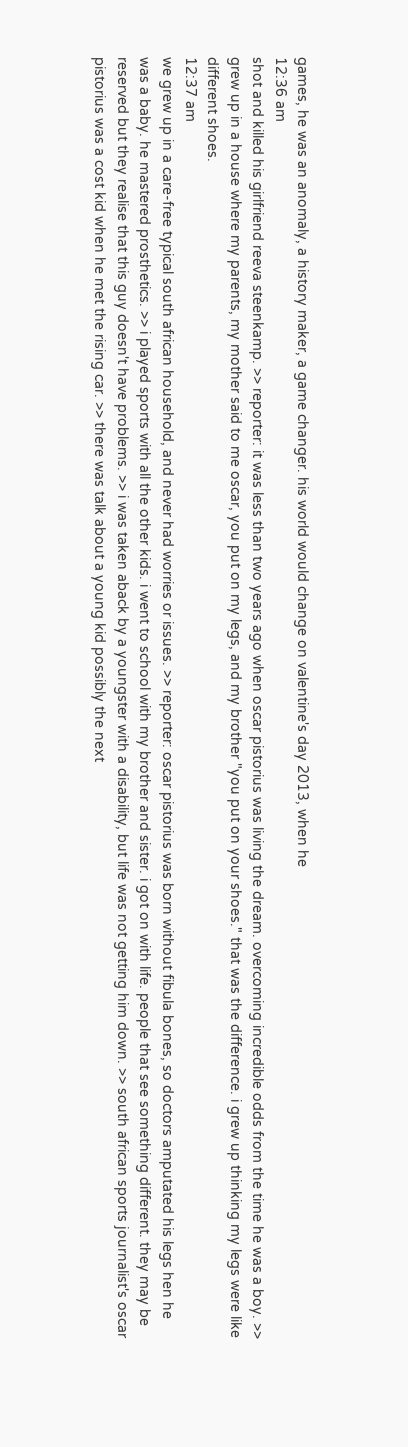games, he was an anomaly, a history maker, a game changer. his world would change on valentine's day 2013, when he
12:36 am
shot and killed his girlfriend reeva steenkamp. >> reporter: it was less than two years ago when oscar pistorius was living the dream. overcoming incredible odds from the time he was a boy. >> grew up in a house where my parents, my mother said to me oscar, you put on my legs, and my brother "you put on your shoes." that was the difference. i grew up thinking my legs were like different shoes.
12:37 am
we grew up in a care-free typical south african household, and never had worries or issues. >> reporter: oscar pistorius was born without fibula bones, so doctors amputated his legs hen he was a baby. he mastered prosthetics. >> i played sports with all the other kids. i went to school with my brother and sister. i got on with life. people that see something different. they may be reserved but they realise that this guy doesn't have problems. >> i was taken aback by a youngster with a disability, but life was not getting him down. >> south african sports journalist's oscar pistorius was a cost kid when he met the rising car. >> there was talk about a young kid possibly the next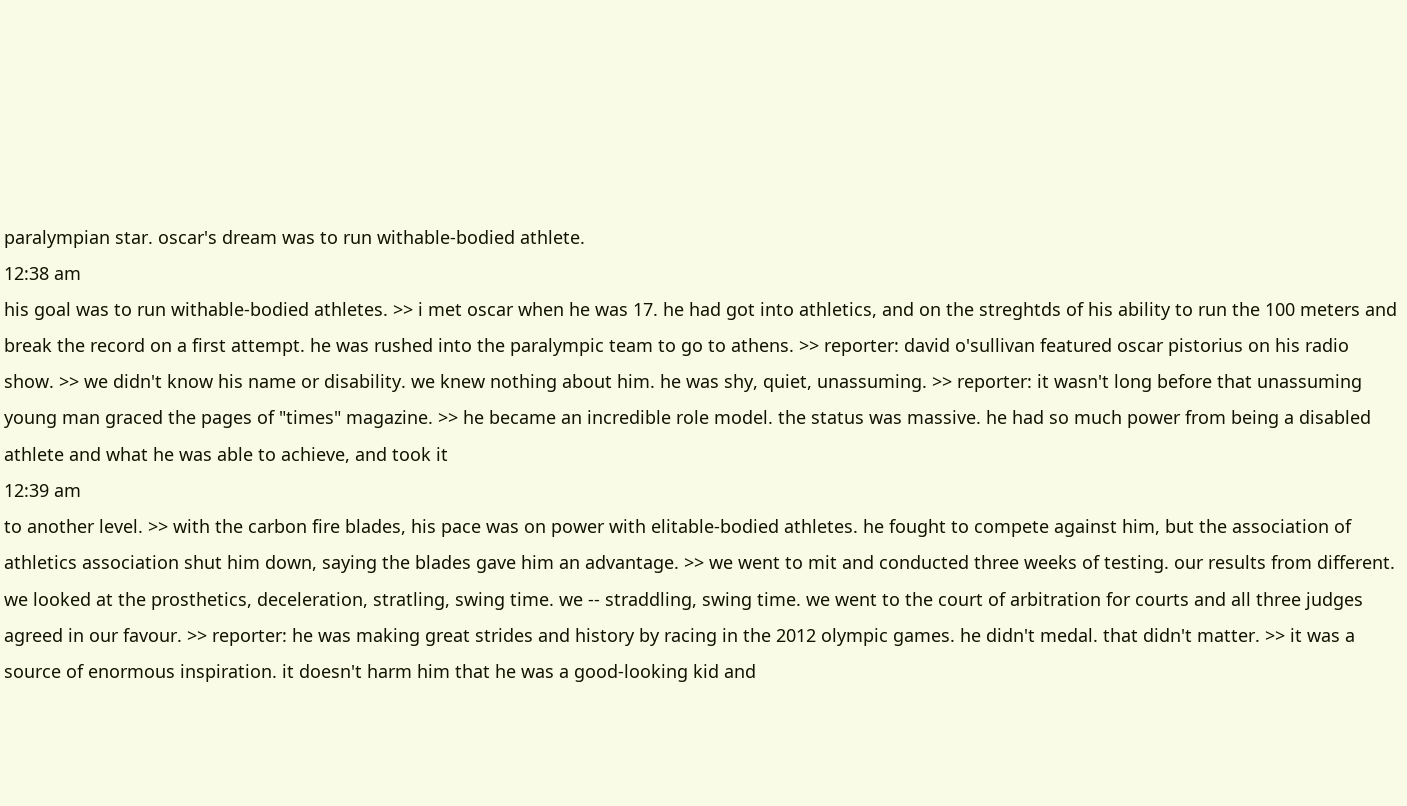paralympian star. oscar's dream was to run withable-bodied athlete.
12:38 am
his goal was to run withable-bodied athletes. >> i met oscar when he was 17. he had got into athletics, and on the streghtds of his ability to run the 100 meters and break the record on a first attempt. he was rushed into the paralympic team to go to athens. >> reporter: david o'sullivan featured oscar pistorius on his radio show. >> we didn't know his name or disability. we knew nothing about him. he was shy, quiet, unassuming. >> reporter: it wasn't long before that unassuming young man graced the pages of "times" magazine. >> he became an incredible role model. the status was massive. he had so much power from being a disabled athlete and what he was able to achieve, and took it
12:39 am
to another level. >> with the carbon fire blades, his pace was on power with elitable-bodied athletes. he fought to compete against him, but the association of athletics association shut him down, saying the blades gave him an advantage. >> we went to mit and conducted three weeks of testing. our results from different. we looked at the prosthetics, deceleration, stratling, swing time. we -- straddling, swing time. we went to the court of arbitration for courts and all three judges agreed in our favour. >> reporter: he was making great strides and history by racing in the 2012 olympic games. he didn't medal. that didn't matter. >> it was a source of enormous inspiration. it doesn't harm him that he was a good-looking kid and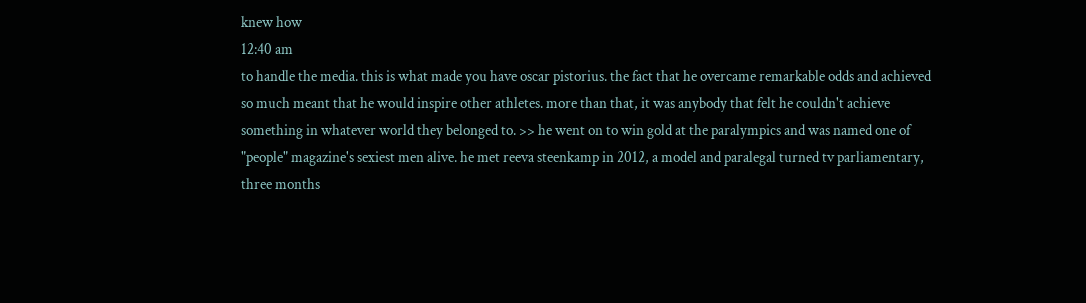knew how
12:40 am
to handle the media. this is what made you have oscar pistorius. the fact that he overcame remarkable odds and achieved so much meant that he would inspire other athletes. more than that, it was anybody that felt he couldn't achieve something in whatever world they belonged to. >> he went on to win gold at the paralympics and was named one of "people" magazine's sexiest men alive. he met reeva steenkamp in 2012, a model and paralegal turned tv parliamentary, three months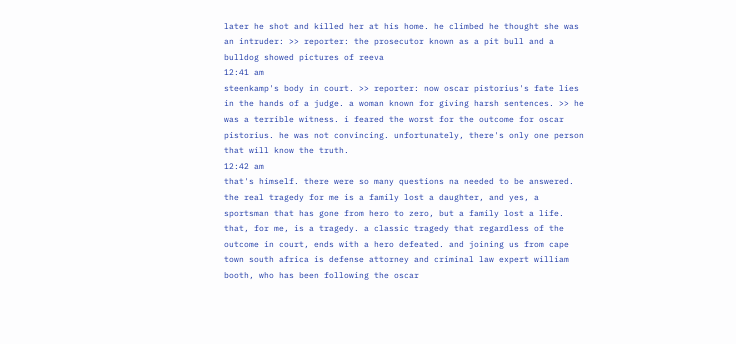later he shot and killed her at his home. he climbed he thought she was an intruder: >> reporter: the prosecutor known as a pit bull and a bulldog showed pictures of reeva
12:41 am
steenkamp's body in court. >> reporter: now oscar pistorius's fate lies in the hands of a judge. a woman known for giving harsh sentences. >> he was a terrible witness. i feared the worst for the outcome for oscar pistorius. he was not convincing. unfortunately, there's only one person that will know the truth.
12:42 am
that's himself. there were so many questions na needed to be answered. the real tragedy for me is a family lost a daughter, and yes, a sportsman that has gone from hero to zero, but a family lost a life. that, for me, is a tragedy. a classic tragedy that regardless of the outcome in court, ends with a hero defeated. and joining us from cape town south africa is defense attorney and criminal law expert william booth, who has been following the oscar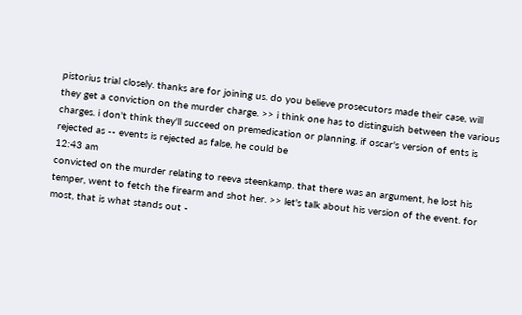pistorius trial closely. thanks are for joining us. do you believe prosecutors made their case, will they get a conviction on the murder charge. >> i think one has to distinguish between the various charges. i don't think they'll succeed on premedication or planning. if oscar's version of ents is rejected as -- events is rejected as false, he could be
12:43 am
convicted on the murder relating to reeva steenkamp. that there was an argument, he lost his temper, went to fetch the firearm and shot her. >> let's talk about his version of the event. for most, that is what stands out -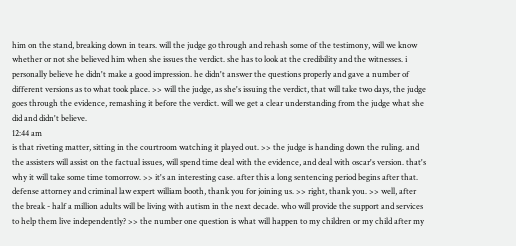him on the stand, breaking down in tears. will the judge go through and rehash some of the testimony, will we know whether or not she believed him when she issues the verdict. she has to look at the credibility and the witnesses. i personally believe he didn't make a good impression. he didn't answer the questions properly and gave a number of different versions as to what took place. >> will the judge, as she's issuing the verdict, that will take two days, the judge goes through the evidence, remashing it before the verdict. will we get a clear understanding from the judge what she did and didn't believe.
12:44 am
is that riveting matter, sitting in the courtroom watching it played out. >> the judge is handing down the ruling. and the assisters will assist on the factual issues, will spend time deal with the evidence, and deal with oscar's version. that's why it will take some time tomorrow. >> it's an interesting case. after this a long sentencing period begins after that. defense attorney and criminal law expert william booth, thank you for joining us. >> right, thank you. >> well, after the break - half a million adults will be living with autism in the next decade. who will provide the support and services to help them live independently? >> the number one question is what will happen to my children or my child after my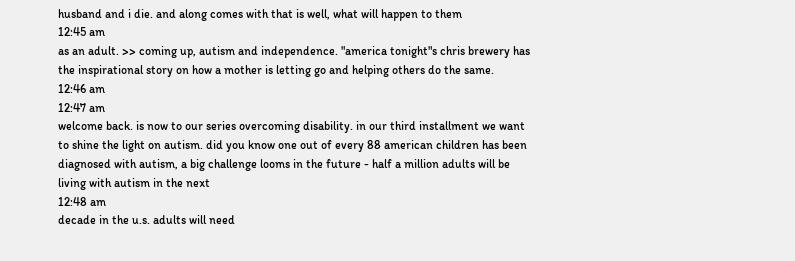husband and i die. and along comes with that is well, what will happen to them
12:45 am
as an adult. >> coming up, autism and independence. "america tonight"s chris brewery has the inspirational story on how a mother is letting go and helping others do the same.
12:46 am
12:47 am
welcome back. is now to our series overcoming disability. in our third installment we want to shine the light on autism. did you know one out of every 88 american children has been diagnosed with autism, a big challenge looms in the future - half a million adults will be living with autism in the next
12:48 am
decade in the u.s. adults will need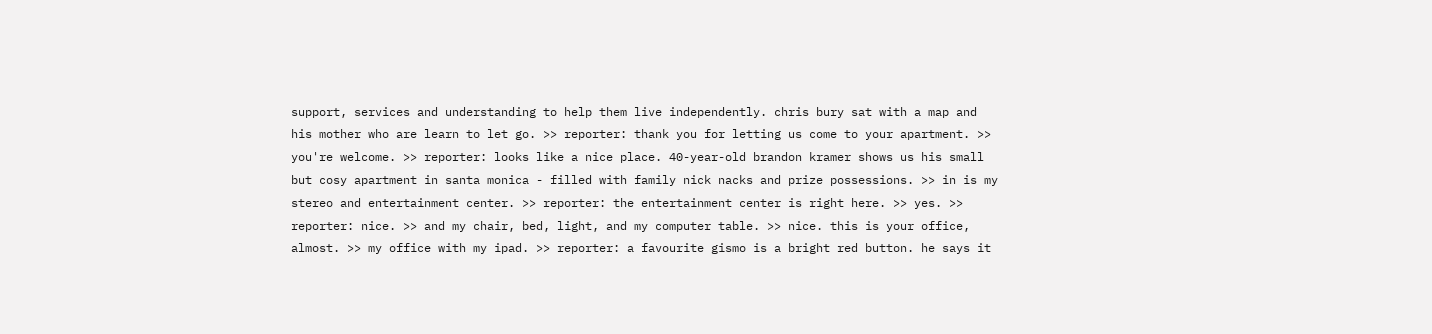support, services and understanding to help them live independently. chris bury sat with a map and his mother who are learn to let go. >> reporter: thank you for letting us come to your apartment. >> you're welcome. >> reporter: looks like a nice place. 40-year-old brandon kramer shows us his small but cosy apartment in santa monica - filled with family nick nacks and prize possessions. >> in is my stereo and entertainment center. >> reporter: the entertainment center is right here. >> yes. >> reporter: nice. >> and my chair, bed, light, and my computer table. >> nice. this is your office, almost. >> my office with my ipad. >> reporter: a favourite gismo is a bright red button. he says it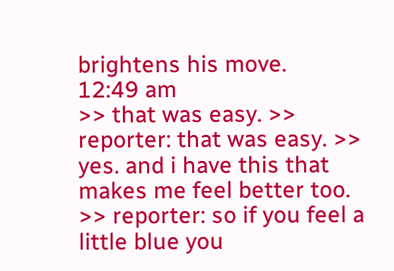brightens his move.
12:49 am
>> that was easy. >> reporter: that was easy. >> yes. and i have this that makes me feel better too. >> reporter: so if you feel a little blue you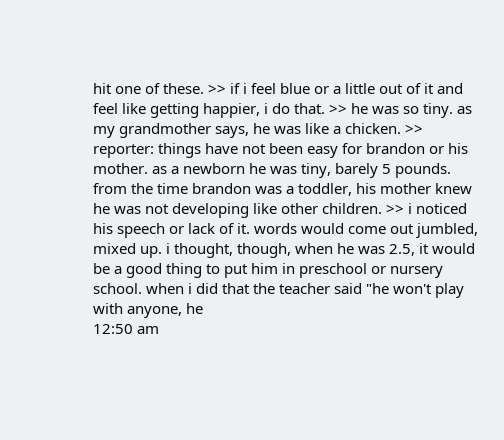hit one of these. >> if i feel blue or a little out of it and feel like getting happier, i do that. >> he was so tiny. as my grandmother says, he was like a chicken. >> reporter: things have not been easy for brandon or his mother. as a newborn he was tiny, barely 5 pounds. from the time brandon was a toddler, his mother knew he was not developing like other children. >> i noticed his speech or lack of it. words would come out jumbled, mixed up. i thought, though, when he was 2.5, it would be a good thing to put him in preschool or nursery school. when i did that the teacher said "he won't play with anyone, he
12:50 am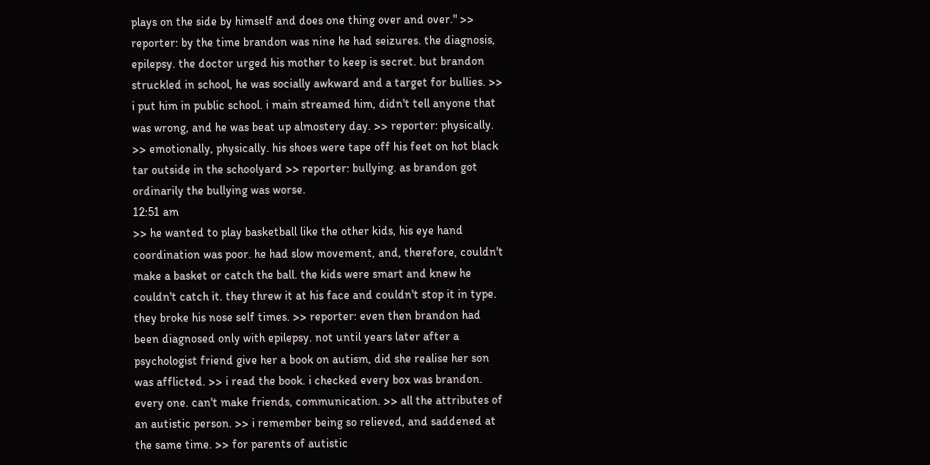plays on the side by himself and does one thing over and over." >> reporter: by the time brandon was nine he had seizures. the diagnosis, epilepsy. the doctor urged his mother to keep is secret. but brandon struckled in school, he was socially awkward and a target for bullies. >> i put him in public school. i main streamed him, didn't tell anyone that was wrong, and he was beat up almostery day. >> reporter: physically. >> emotionally, physically. his shoes were tape off his feet on hot black tar outside in the schoolyard >> reporter: bullying. as brandon got ordinarily the bullying was worse.
12:51 am
>> he wanted to play basketball like the other kids, his eye hand coordination was poor. he had slow movement, and, therefore, couldn't make a basket or catch the ball. the kids were smart and knew he couldn't catch it. they threw it at his face and couldn't stop it in type. they broke his nose self times. >> reporter: even then brandon had been diagnosed only with epilepsy. not until years later after a psychologist friend give her a book on autism, did she realise her son was afflicted. >> i read the book. i checked every box was brandon. every one. can't make friends, communication. >> all the attributes of an autistic person. >> i remember being so relieved, and saddened at the same time. >> for parents of autistic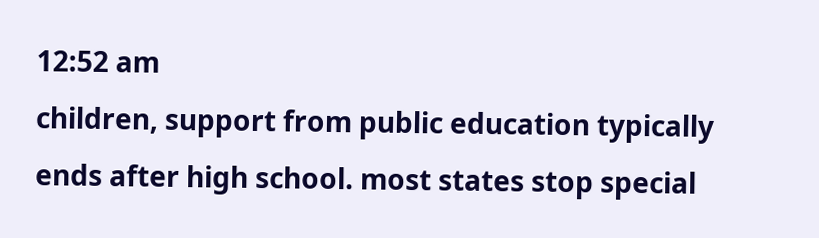12:52 am
children, support from public education typically ends after high school. most states stop special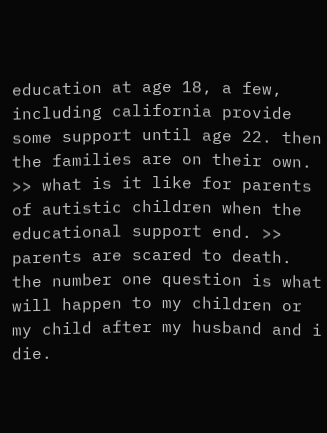education at age 18, a few, including california provide some support until age 22. then the families are on their own. >> what is it like for parents of autistic children when the educational support end. >> parents are scared to death. the number one question is what will happen to my children or my child after my husband and i die.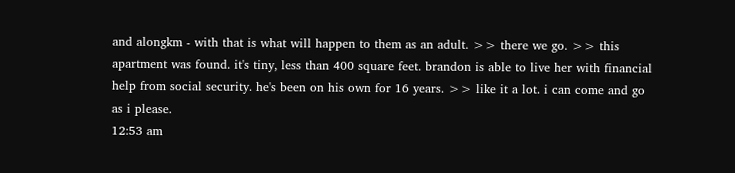and alongkm - with that is what will happen to them as an adult. >> there we go. >> this apartment was found. it's tiny, less than 400 square feet. brandon is able to live her with financial help from social security. he's been on his own for 16 years. >> like it a lot. i can come and go as i please.
12:53 am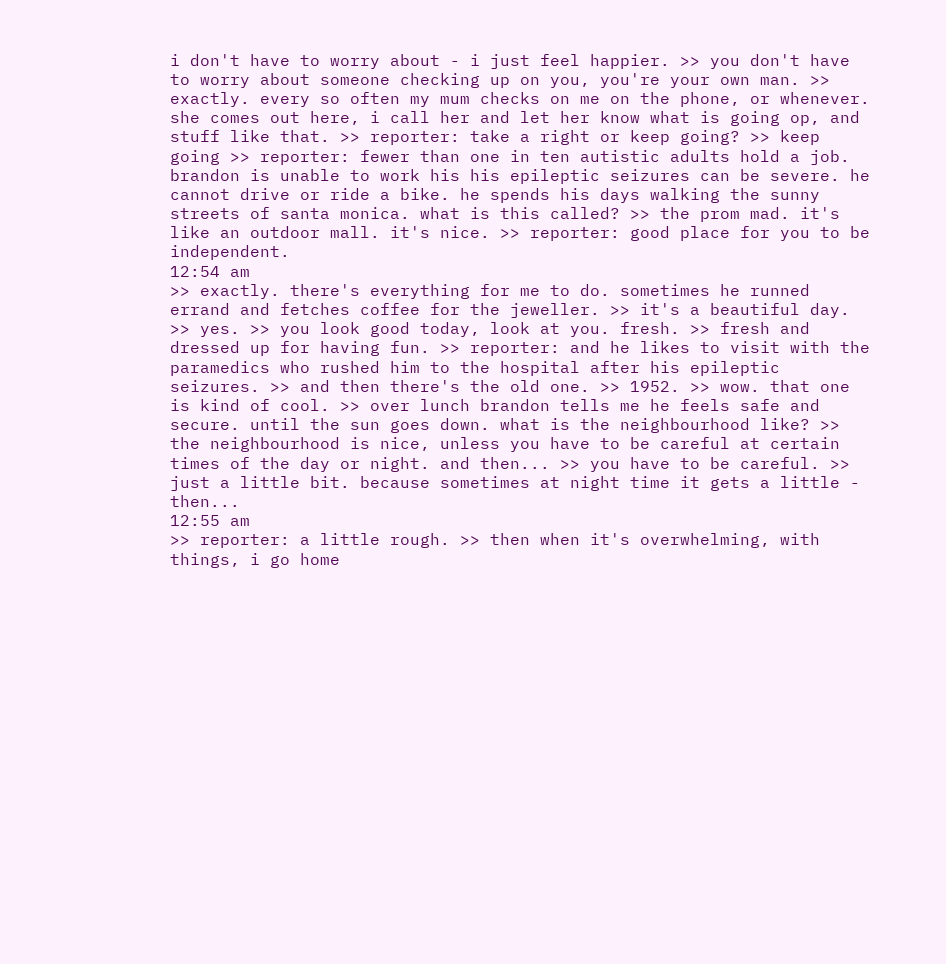i don't have to worry about - i just feel happier. >> you don't have to worry about someone checking up on you, you're your own man. >> exactly. every so often my mum checks on me on the phone, or whenever. she comes out here, i call her and let her know what is going op, and stuff like that. >> reporter: take a right or keep going? >> keep going >> reporter: fewer than one in ten autistic adults hold a job. brandon is unable to work his his epileptic seizures can be severe. he cannot drive or ride a bike. he spends his days walking the sunny streets of santa monica. what is this called? >> the prom mad. it's like an outdoor mall. it's nice. >> reporter: good place for you to be independent.
12:54 am
>> exactly. there's everything for me to do. sometimes he runned errand and fetches coffee for the jeweller. >> it's a beautiful day. >> yes. >> you look good today, look at you. fresh. >> fresh and dressed up for having fun. >> reporter: and he likes to visit with the paramedics who rushed him to the hospital after his epileptic seizures. >> and then there's the old one. >> 1952. >> wow. that one is kind of cool. >> over lunch brandon tells me he feels safe and secure. until the sun goes down. what is the neighbourhood like? >> the neighbourhood is nice, unless you have to be careful at certain times of the day or night. and then... >> you have to be careful. >> just a little bit. because sometimes at night time it gets a little - then...
12:55 am
>> reporter: a little rough. >> then when it's overwhelming, with things, i go home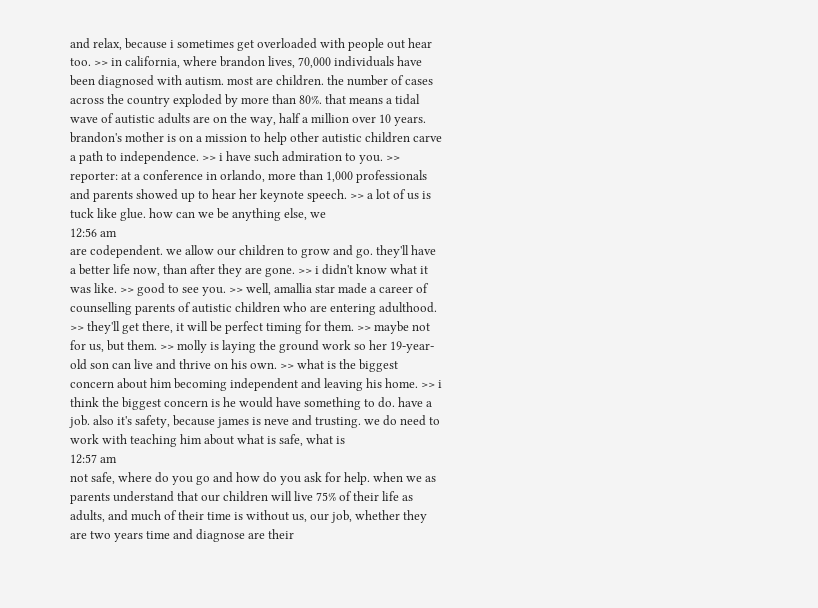and relax, because i sometimes get overloaded with people out hear too. >> in california, where brandon lives, 70,000 individuals have been diagnosed with autism. most are children. the number of cases across the country exploded by more than 80%. that means a tidal wave of autistic adults are on the way, half a million over 10 years. brandon's mother is on a mission to help other autistic children carve a path to independence. >> i have such admiration to you. >> reporter: at a conference in orlando, more than 1,000 professionals and parents showed up to hear her keynote speech. >> a lot of us is tuck like glue. how can we be anything else, we
12:56 am
are codependent. we allow our children to grow and go. they'll have a better life now, than after they are gone. >> i didn't know what it was like. >> good to see you. >> well, amallia star made a career of counselling parents of autistic children who are entering adulthood. >> they'll get there, it will be perfect timing for them. >> maybe not for us, but them. >> molly is laying the ground work so her 19-year-old son can live and thrive on his own. >> what is the biggest concern about him becoming independent and leaving his home. >> i think the biggest concern is he would have something to do. have a job. also it's safety, because james is neve and trusting. we do need to work with teaching him about what is safe, what is
12:57 am
not safe, where do you go and how do you ask for help. when we as parents understand that our children will live 75% of their life as adults, and much of their time is without us, our job, whether they are two years time and diagnose are their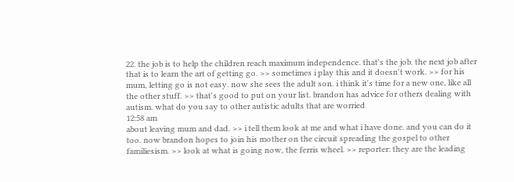22. the job is to help the children reach maximum independence. that's the job. the next job after that is to learn the art of getting go. >> sometimes i play this and it doesn't work. >> for his mum, letting go is not easy. now she sees the adult son. i think it's time for a new one, like all the other stuff. >> that's good to put on your list. brandon has advice for others dealing with autism. what do you say to other autistic adults that are worried
12:58 am
about leaving mum and dad. >> i tell them look at me and what i have done. and you can do it too. now brandon hopes to join his mother on the circuit spreading the gospel to other familiesism. >> look at what is going now, the ferris wheel. >> reporter: they are the leading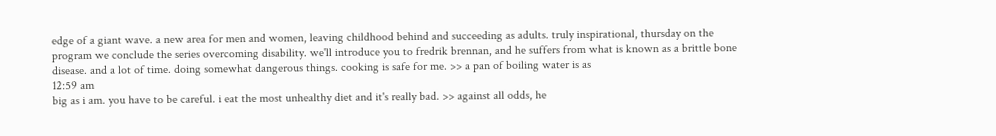edge of a giant wave. a new area for men and women, leaving childhood behind and succeeding as adults. truly inspirational, thursday on the program we conclude the series overcoming disability. we'll introduce you to fredrik brennan, and he suffers from what is known as a brittle bone disease. and a lot of time. doing somewhat dangerous things. cooking is safe for me. >> a pan of boiling water is as
12:59 am
big as i am. you have to be careful. i eat the most unhealthy diet and it's really bad. >> against all odds, he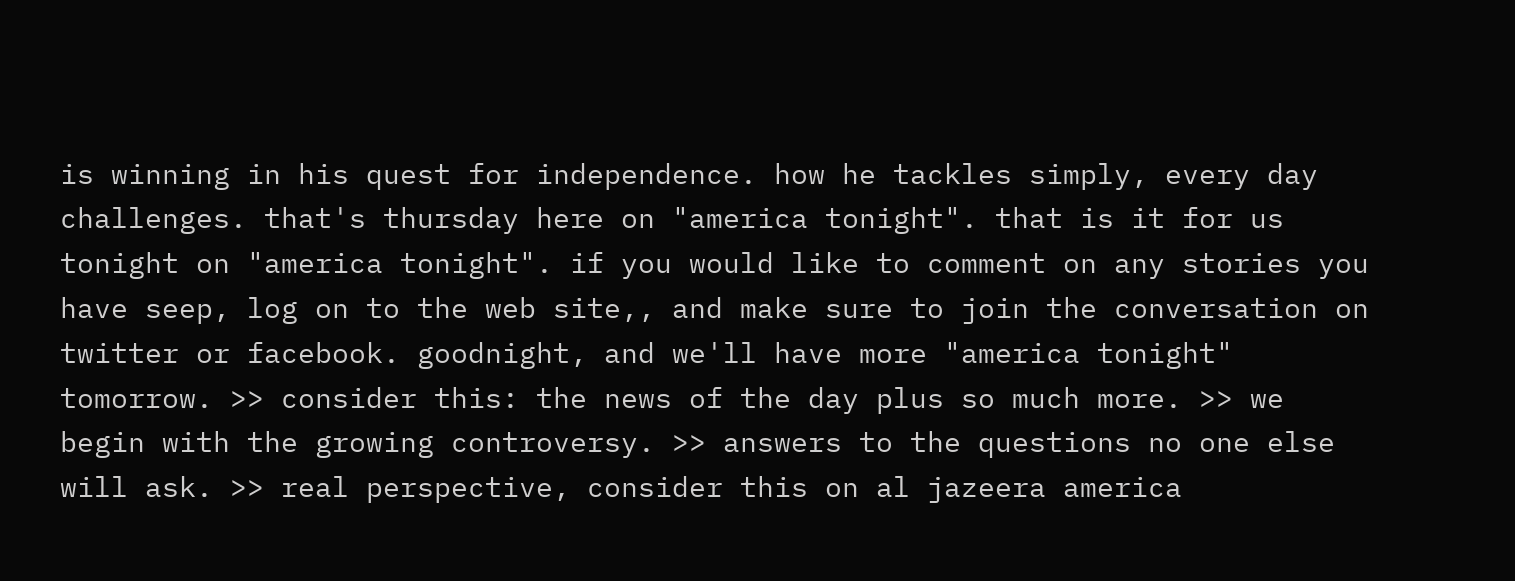is winning in his quest for independence. how he tackles simply, every day challenges. that's thursday here on "america tonight". that is it for us tonight on "america tonight". if you would like to comment on any stories you have seep, log on to the web site,, and make sure to join the conversation on twitter or facebook. goodnight, and we'll have more "america tonight" tomorrow. >> consider this: the news of the day plus so much more. >> we begin with the growing controversy. >> answers to the questions no one else will ask. >> real perspective, consider this on al jazeera america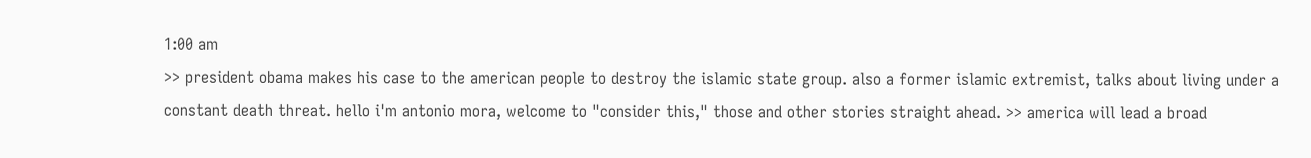1:00 am
>> president obama makes his case to the american people to destroy the islamic state group. also a former islamic extremist, talks about living under a constant death threat. hello i'm antonio mora, welcome to "consider this," those and other stories straight ahead. >> america will lead a broad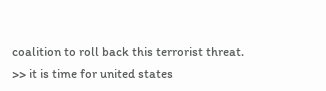coalition to roll back this terrorist threat. >> it is time for united states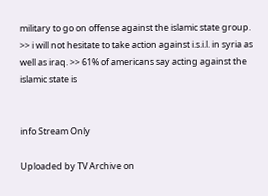military to go on offense against the islamic state group. >> i will not hesitate to take action against i.s.i.l. in syria as well as iraq. >> 61% of americans say acting against the islamic state is


info Stream Only

Uploaded by TV Archive on